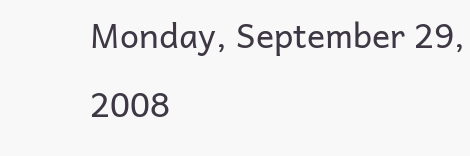Monday, September 29, 2008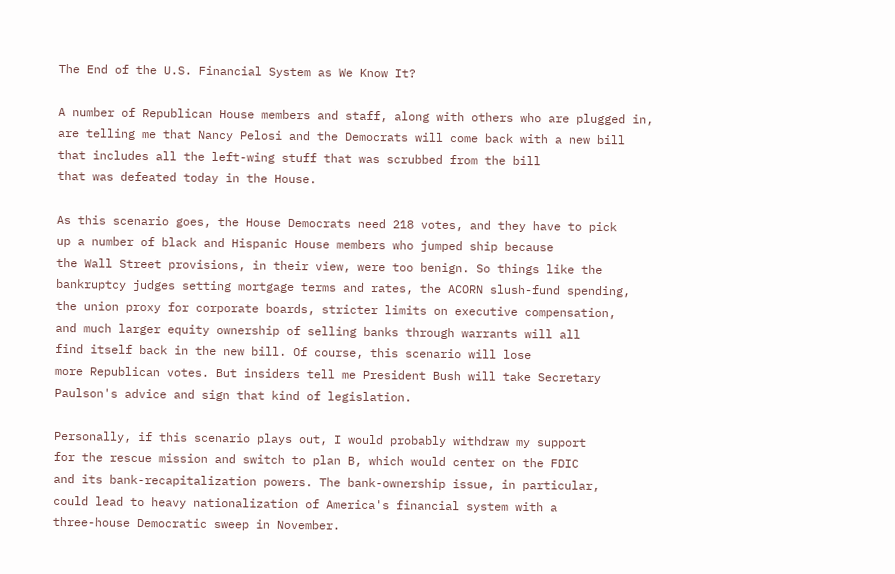The End of the U.S. Financial System as We Know It?

A number of Republican House members and staff, along with others who are plugged in,
are telling me that Nancy Pelosi and the Democrats will come back with a new bill
that includes all the left-wing stuff that was scrubbed from the bill
that was defeated today in the House.

As this scenario goes, the House Democrats need 218 votes, and they have to pick
up a number of black and Hispanic House members who jumped ship because
the Wall Street provisions, in their view, were too benign. So things like the
bankruptcy judges setting mortgage terms and rates, the ACORN slush-fund spending,
the union proxy for corporate boards, stricter limits on executive compensation,
and much larger equity ownership of selling banks through warrants will all
find itself back in the new bill. Of course, this scenario will lose
more Republican votes. But insiders tell me President Bush will take Secretary
Paulson's advice and sign that kind of legislation.

Personally, if this scenario plays out, I would probably withdraw my support
for the rescue mission and switch to plan B, which would center on the FDIC
and its bank-recapitalization powers. The bank-ownership issue, in particular,
could lead to heavy nationalization of America's financial system with a
three-house Democratic sweep in November.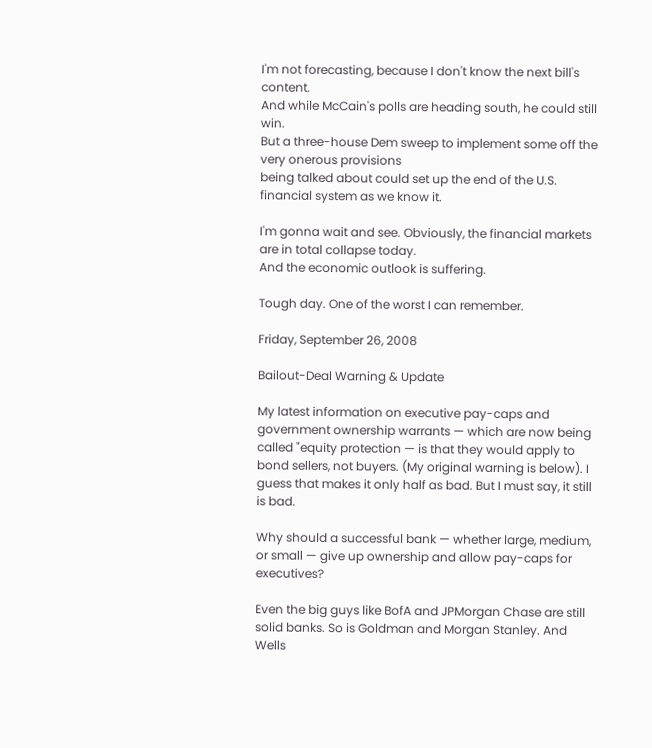I'm not forecasting, because I don't know the next bill's content.
And while McCain's polls are heading south, he could still win.
But a three-house Dem sweep to implement some off the very onerous provisions
being talked about could set up the end of the U.S. financial system as we know it.

I'm gonna wait and see. Obviously, the financial markets are in total collapse today.
And the economic outlook is suffering.

Tough day. One of the worst I can remember.

Friday, September 26, 2008

Bailout-Deal Warning & Update

My latest information on executive pay-caps and government ownership warrants — which are now being called "equity protection — is that they would apply to bond sellers, not buyers. (My original warning is below). I guess that makes it only half as bad. But I must say, it still is bad.

Why should a successful bank — whether large, medium, or small — give up ownership and allow pay-caps for executives?

Even the big guys like BofA and JPMorgan Chase are still solid banks. So is Goldman and Morgan Stanley. And Wells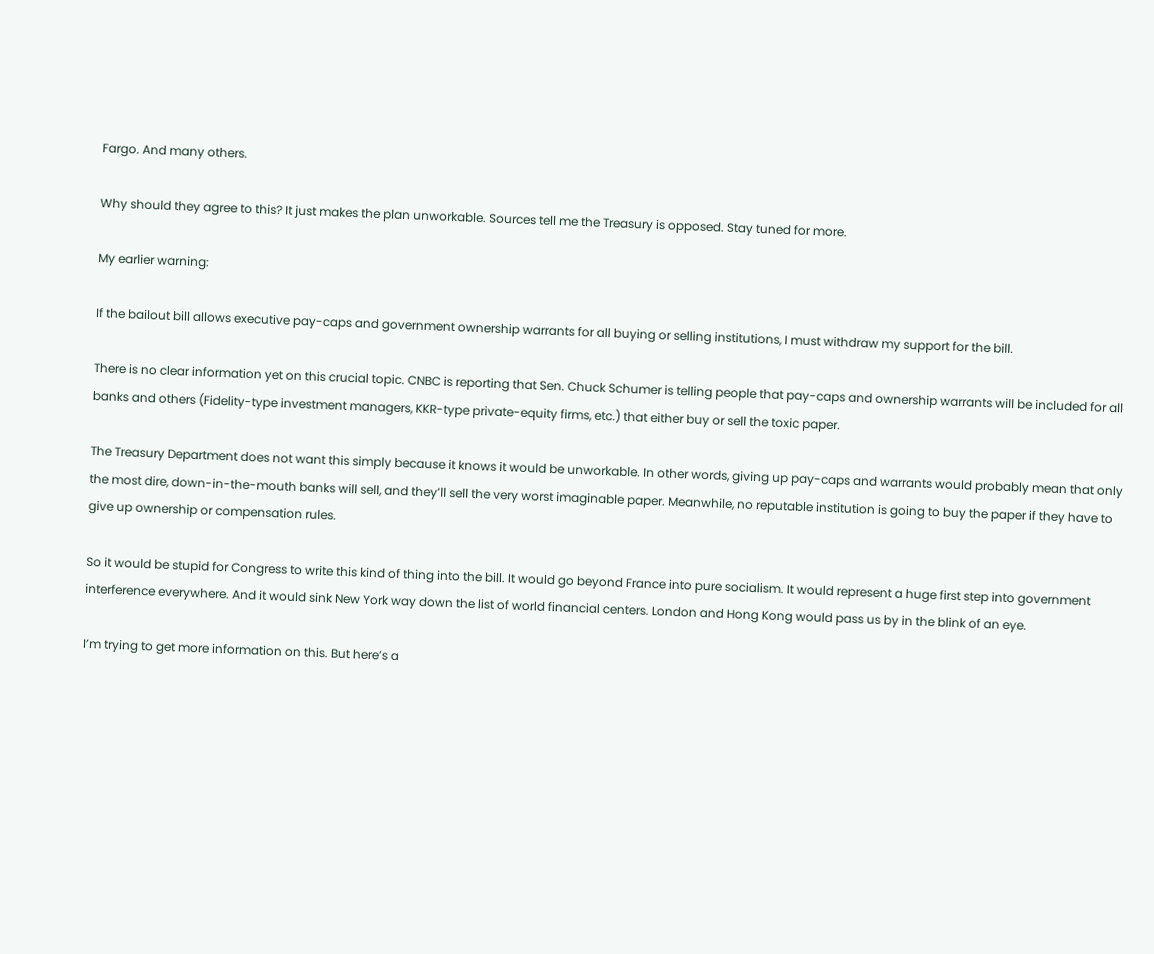Fargo. And many others.

Why should they agree to this? It just makes the plan unworkable. Sources tell me the Treasury is opposed. Stay tuned for more.

My earlier warning:

If the bailout bill allows executive pay-caps and government ownership warrants for all buying or selling institutions, I must withdraw my support for the bill.

There is no clear information yet on this crucial topic. CNBC is reporting that Sen. Chuck Schumer is telling people that pay-caps and ownership warrants will be included for all banks and others (Fidelity-type investment managers, KKR-type private-equity firms, etc.) that either buy or sell the toxic paper.

The Treasury Department does not want this simply because it knows it would be unworkable. In other words, giving up pay-caps and warrants would probably mean that only the most dire, down-in-the-mouth banks will sell, and they’ll sell the very worst imaginable paper. Meanwhile, no reputable institution is going to buy the paper if they have to give up ownership or compensation rules.

So it would be stupid for Congress to write this kind of thing into the bill. It would go beyond France into pure socialism. It would represent a huge first step into government interference everywhere. And it would sink New York way down the list of world financial centers. London and Hong Kong would pass us by in the blink of an eye.

I’m trying to get more information on this. But here’s a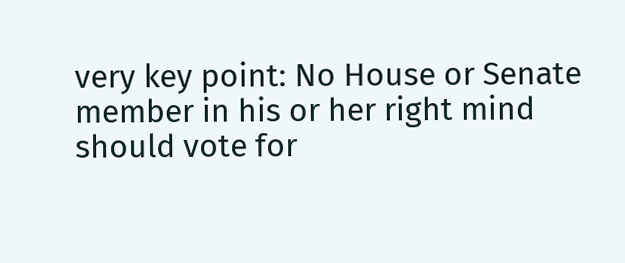very key point: No House or Senate member in his or her right mind should vote for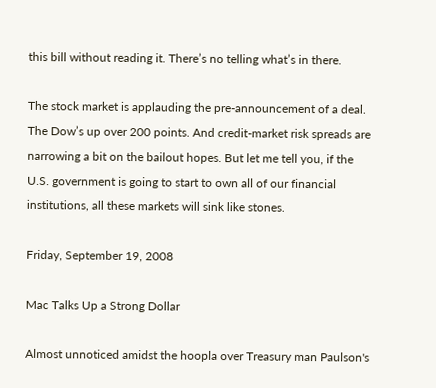this bill without reading it. There’s no telling what’s in there.

The stock market is applauding the pre-announcement of a deal. The Dow’s up over 200 points. And credit-market risk spreads are narrowing a bit on the bailout hopes. But let me tell you, if the U.S. government is going to start to own all of our financial institutions, all these markets will sink like stones.

Friday, September 19, 2008

Mac Talks Up a Strong Dollar

Almost unnoticed amidst the hoopla over Treasury man Paulson's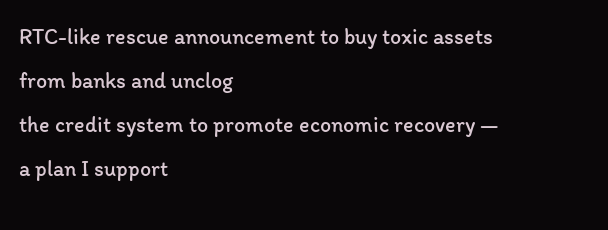RTC-like rescue announcement to buy toxic assets from banks and unclog
the credit system to promote economic recovery — a plan I support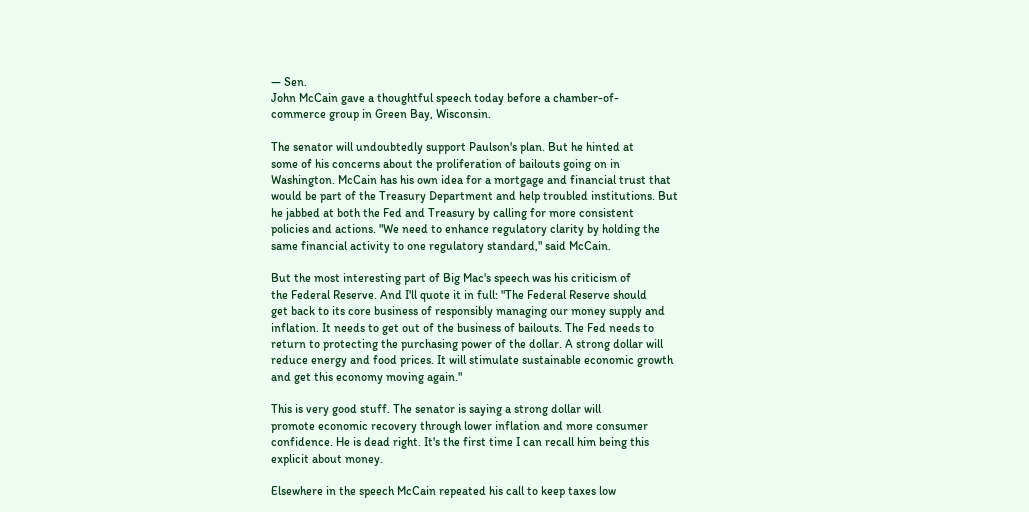— Sen.
John McCain gave a thoughtful speech today before a chamber-of-
commerce group in Green Bay, Wisconsin.

The senator will undoubtedly support Paulson's plan. But he hinted at
some of his concerns about the proliferation of bailouts going on in
Washington. McCain has his own idea for a mortgage and financial trust that
would be part of the Treasury Department and help troubled institutions. But
he jabbed at both the Fed and Treasury by calling for more consistent
policies and actions. "We need to enhance regulatory clarity by holding the
same financial activity to one regulatory standard," said McCain.

But the most interesting part of Big Mac's speech was his criticism of
the Federal Reserve. And I'll quote it in full: "The Federal Reserve should
get back to its core business of responsibly managing our money supply and
inflation. It needs to get out of the business of bailouts. The Fed needs to
return to protecting the purchasing power of the dollar. A strong dollar will
reduce energy and food prices. It will stimulate sustainable economic growth
and get this economy moving again."

This is very good stuff. The senator is saying a strong dollar will
promote economic recovery through lower inflation and more consumer
confidence. He is dead right. It's the first time I can recall him being this
explicit about money.

Elsewhere in the speech McCain repeated his call to keep taxes low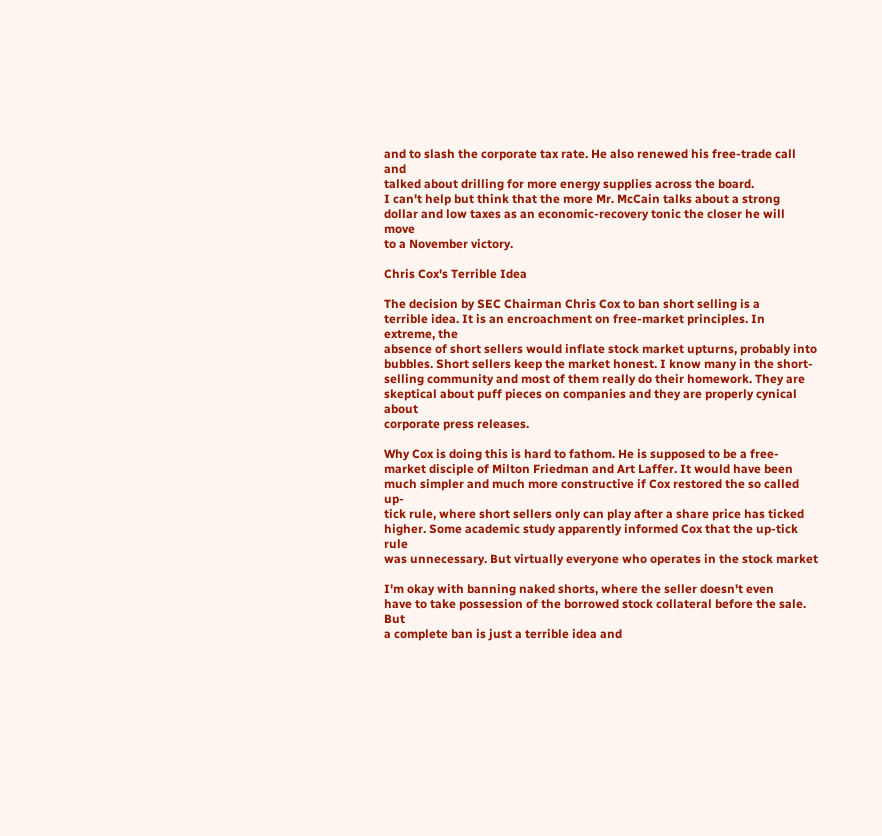and to slash the corporate tax rate. He also renewed his free-trade call and
talked about drilling for more energy supplies across the board.
I can't help but think that the more Mr. McCain talks about a strong
dollar and low taxes as an economic-recovery tonic the closer he will move
to a November victory.

Chris Cox's Terrible Idea

The decision by SEC Chairman Chris Cox to ban short selling is a
terrible idea. It is an encroachment on free-market principles. In extreme, the
absence of short sellers would inflate stock market upturns, probably into
bubbles. Short sellers keep the market honest. I know many in the short-
selling community and most of them really do their homework. They are
skeptical about puff pieces on companies and they are properly cynical about
corporate press releases.

Why Cox is doing this is hard to fathom. He is supposed to be a free-
market disciple of Milton Friedman and Art Laffer. It would have been
much simpler and much more constructive if Cox restored the so called up-
tick rule, where short sellers only can play after a share price has ticked
higher. Some academic study apparently informed Cox that the up-tick rule
was unnecessary. But virtually everyone who operates in the stock market

I'm okay with banning naked shorts, where the seller doesn't even
have to take possession of the borrowed stock collateral before the sale. But
a complete ban is just a terrible idea and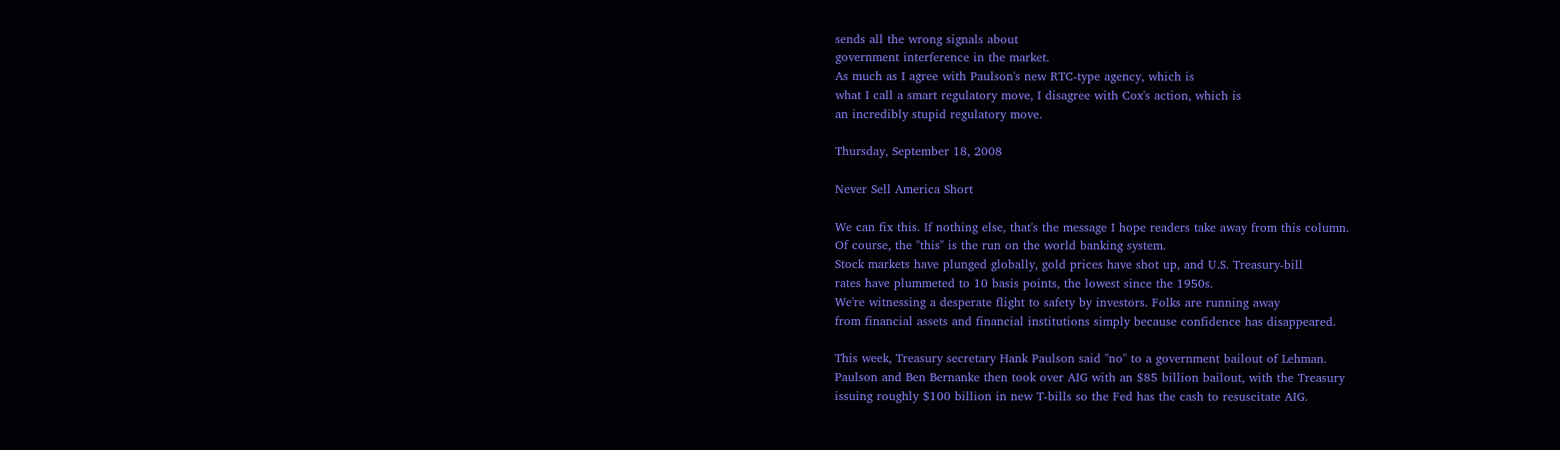sends all the wrong signals about
government interference in the market.
As much as I agree with Paulson's new RTC-type agency, which is
what I call a smart regulatory move, I disagree with Cox's action, which is
an incredibly stupid regulatory move.

Thursday, September 18, 2008

Never Sell America Short

We can fix this. If nothing else, that's the message I hope readers take away from this column.
Of course, the "this" is the run on the world banking system.
Stock markets have plunged globally, gold prices have shot up, and U.S. Treasury-bill
rates have plummeted to 10 basis points, the lowest since the 1950s.
We're witnessing a desperate flight to safety by investors. Folks are running away
from financial assets and financial institutions simply because confidence has disappeared.

This week, Treasury secretary Hank Paulson said "no" to a government bailout of Lehman.
Paulson and Ben Bernanke then took over AIG with an $85 billion bailout, with the Treasury
issuing roughly $100 billion in new T-bills so the Fed has the cash to resuscitate AIG.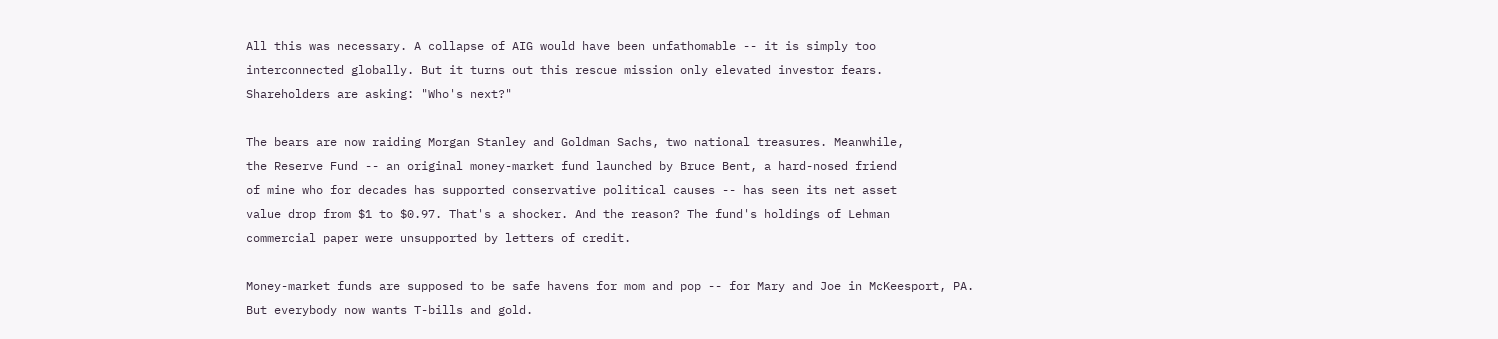All this was necessary. A collapse of AIG would have been unfathomable -- it is simply too
interconnected globally. But it turns out this rescue mission only elevated investor fears.
Shareholders are asking: "Who's next?"

The bears are now raiding Morgan Stanley and Goldman Sachs, two national treasures. Meanwhile,
the Reserve Fund -- an original money-market fund launched by Bruce Bent, a hard-nosed friend
of mine who for decades has supported conservative political causes -- has seen its net asset
value drop from $1 to $0.97. That's a shocker. And the reason? The fund's holdings of Lehman
commercial paper were unsupported by letters of credit.

Money-market funds are supposed to be safe havens for mom and pop -- for Mary and Joe in McKeesport, PA.
But everybody now wants T-bills and gold.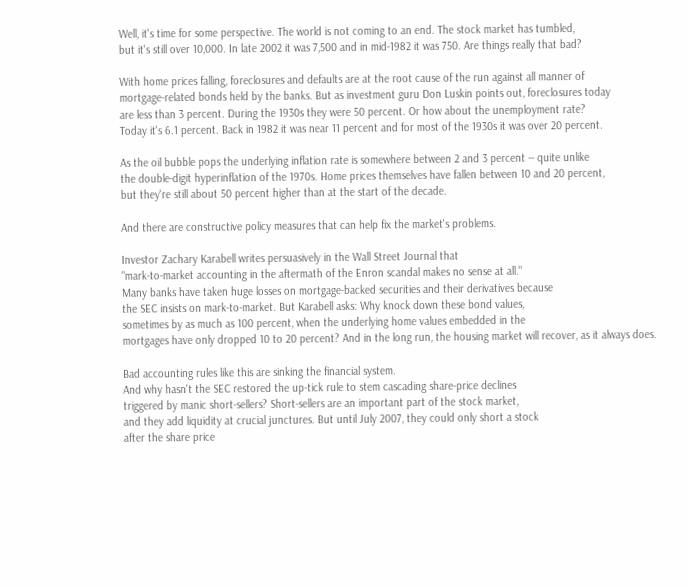Well, it's time for some perspective. The world is not coming to an end. The stock market has tumbled,
but it's still over 10,000. In late 2002 it was 7,500 and in mid-1982 it was 750. Are things really that bad?

With home prices falling, foreclosures and defaults are at the root cause of the run against all manner of
mortgage-related bonds held by the banks. But as investment guru Don Luskin points out, foreclosures today
are less than 3 percent. During the 1930s they were 50 percent. Or how about the unemployment rate?
Today it's 6.1 percent. Back in 1982 it was near 11 percent and for most of the 1930s it was over 20 percent.

As the oil bubble pops the underlying inflation rate is somewhere between 2 and 3 percent -- quite unlike
the double-digit hyperinflation of the 1970s. Home prices themselves have fallen between 10 and 20 percent,
but they're still about 50 percent higher than at the start of the decade.

And there are constructive policy measures that can help fix the market's problems.

Investor Zachary Karabell writes persuasively in the Wall Street Journal that
"mark-to-market accounting in the aftermath of the Enron scandal makes no sense at all."
Many banks have taken huge losses on mortgage-backed securities and their derivatives because
the SEC insists on mark-to-market. But Karabell asks: Why knock down these bond values,
sometimes by as much as 100 percent, when the underlying home values embedded in the
mortgages have only dropped 10 to 20 percent? And in the long run, the housing market will recover, as it always does.

Bad accounting rules like this are sinking the financial system.
And why hasn't the SEC restored the up-tick rule to stem cascading share-price declines
triggered by manic short-sellers? Short-sellers are an important part of the stock market,
and they add liquidity at crucial junctures. But until July 2007, they could only short a stock
after the share price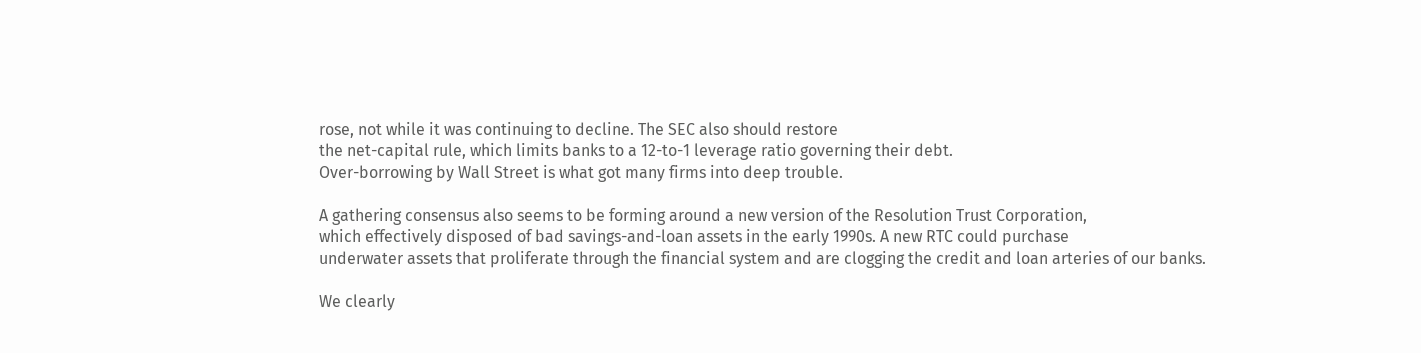rose, not while it was continuing to decline. The SEC also should restore
the net-capital rule, which limits banks to a 12-to-1 leverage ratio governing their debt.
Over-borrowing by Wall Street is what got many firms into deep trouble.

A gathering consensus also seems to be forming around a new version of the Resolution Trust Corporation,
which effectively disposed of bad savings-and-loan assets in the early 1990s. A new RTC could purchase
underwater assets that proliferate through the financial system and are clogging the credit and loan arteries of our banks.

We clearly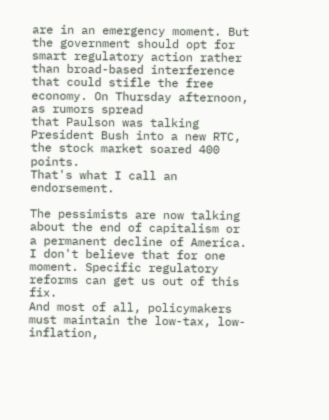are in an emergency moment. But the government should opt for smart regulatory action rather
than broad-based interference that could stifle the free economy. On Thursday afternoon, as rumors spread
that Paulson was talking President Bush into a new RTC, the stock market soared 400 points.
That's what I call an endorsement.

The pessimists are now talking about the end of capitalism or a permanent decline of America.
I don't believe that for one moment. Specific regulatory reforms can get us out of this fix.
And most of all, policymakers must maintain the low-tax, low-inflation,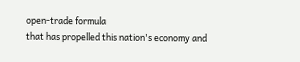open-trade formula
that has propelled this nation's economy and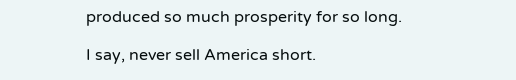produced so much prosperity for so long.

I say, never sell America short.